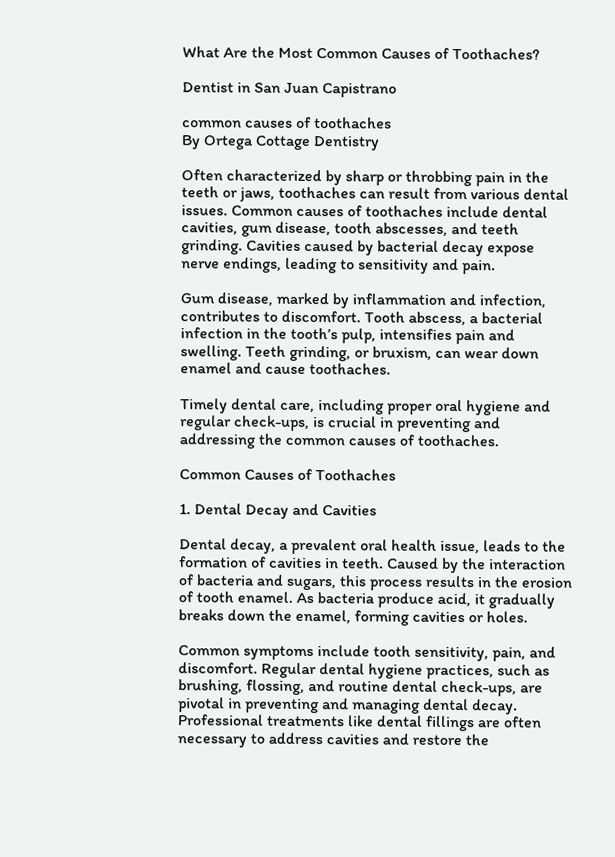What Are the Most Common Causes of Toothaches?

Dentist in San Juan Capistrano

common causes of toothaches
By Ortega Cottage Dentistry

Often characterized by sharp or throbbing pain in the teeth or jaws, toothaches can result from various dental issues. Common causes of toothaches include dental cavities, gum disease, tooth abscesses, and teeth grinding. Cavities caused by bacterial decay expose nerve endings, leading to sensitivity and pain.

Gum disease, marked by inflammation and infection, contributes to discomfort. Tooth abscess, a bacterial infection in the tooth’s pulp, intensifies pain and swelling. Teeth grinding, or bruxism, can wear down enamel and cause toothaches.

Timely dental care, including proper oral hygiene and regular check-ups, is crucial in preventing and addressing the common causes of toothaches.

Common Causes of Toothaches

1. Dental Decay and Cavities

Dental decay, a prevalent oral health issue, leads to the formation of cavities in teeth. Caused by the interaction of bacteria and sugars, this process results in the erosion of tooth enamel. As bacteria produce acid, it gradually breaks down the enamel, forming cavities or holes.

Common symptoms include tooth sensitivity, pain, and discomfort. Regular dental hygiene practices, such as brushing, flossing, and routine dental check-ups, are pivotal in preventing and managing dental decay. Professional treatments like dental fillings are often necessary to address cavities and restore the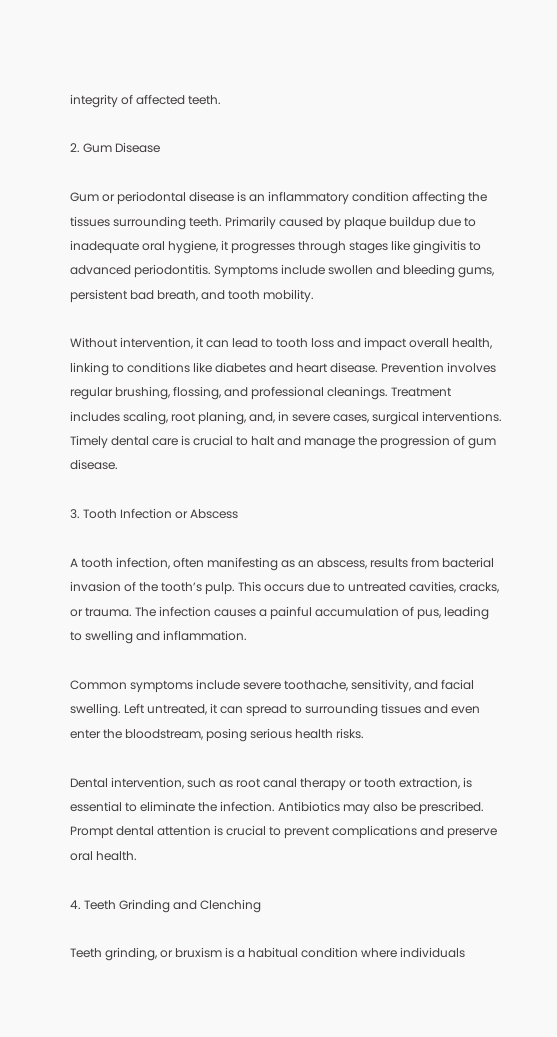integrity of affected teeth.

2. Gum Disease

Gum or periodontal disease is an inflammatory condition affecting the tissues surrounding teeth. Primarily caused by plaque buildup due to inadequate oral hygiene, it progresses through stages like gingivitis to advanced periodontitis. Symptoms include swollen and bleeding gums, persistent bad breath, and tooth mobility.

Without intervention, it can lead to tooth loss and impact overall health, linking to conditions like diabetes and heart disease. Prevention involves regular brushing, flossing, and professional cleanings. Treatment includes scaling, root planing, and, in severe cases, surgical interventions. Timely dental care is crucial to halt and manage the progression of gum disease.

3. Tooth Infection or Abscess

A tooth infection, often manifesting as an abscess, results from bacterial invasion of the tooth’s pulp. This occurs due to untreated cavities, cracks, or trauma. The infection causes a painful accumulation of pus, leading to swelling and inflammation.

Common symptoms include severe toothache, sensitivity, and facial swelling. Left untreated, it can spread to surrounding tissues and even enter the bloodstream, posing serious health risks.

Dental intervention, such as root canal therapy or tooth extraction, is essential to eliminate the infection. Antibiotics may also be prescribed. Prompt dental attention is crucial to prevent complications and preserve oral health.

4. Teeth Grinding and Clenching

Teeth grinding, or bruxism is a habitual condition where individuals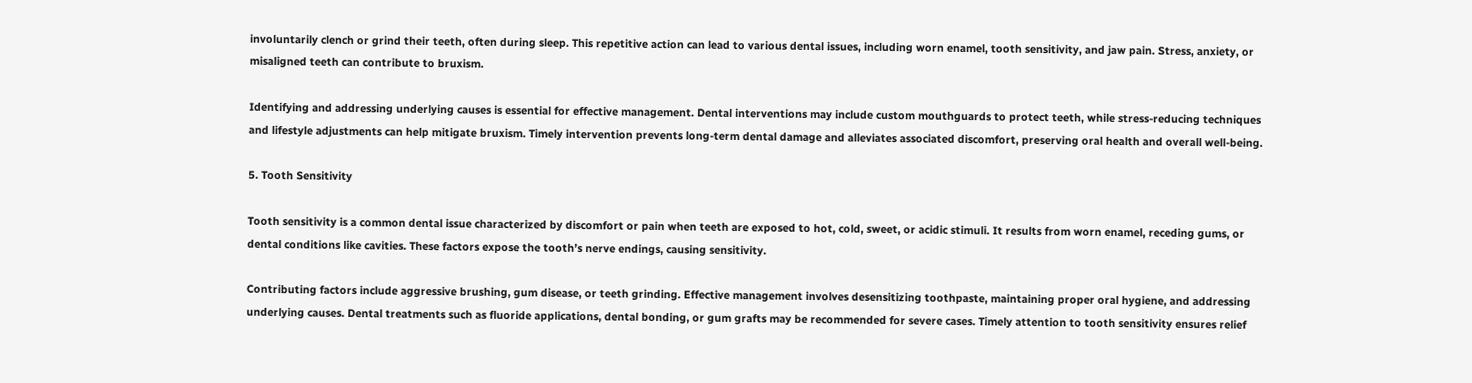involuntarily clench or grind their teeth, often during sleep. This repetitive action can lead to various dental issues, including worn enamel, tooth sensitivity, and jaw pain. Stress, anxiety, or misaligned teeth can contribute to bruxism.

Identifying and addressing underlying causes is essential for effective management. Dental interventions may include custom mouthguards to protect teeth, while stress-reducing techniques and lifestyle adjustments can help mitigate bruxism. Timely intervention prevents long-term dental damage and alleviates associated discomfort, preserving oral health and overall well-being.

5. Tooth Sensitivity

Tooth sensitivity is a common dental issue characterized by discomfort or pain when teeth are exposed to hot, cold, sweet, or acidic stimuli. It results from worn enamel, receding gums, or dental conditions like cavities. These factors expose the tooth’s nerve endings, causing sensitivity.

Contributing factors include aggressive brushing, gum disease, or teeth grinding. Effective management involves desensitizing toothpaste, maintaining proper oral hygiene, and addressing underlying causes. Dental treatments such as fluoride applications, dental bonding, or gum grafts may be recommended for severe cases. Timely attention to tooth sensitivity ensures relief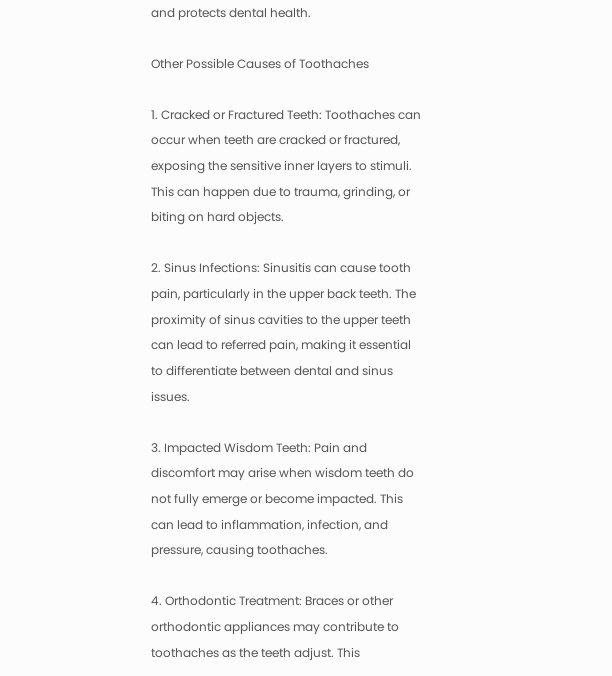and protects dental health.

Other Possible Causes of Toothaches

1. Cracked or Fractured Teeth: Toothaches can occur when teeth are cracked or fractured, exposing the sensitive inner layers to stimuli. This can happen due to trauma, grinding, or biting on hard objects.

2. Sinus Infections: Sinusitis can cause tooth pain, particularly in the upper back teeth. The proximity of sinus cavities to the upper teeth can lead to referred pain, making it essential to differentiate between dental and sinus issues.

3. Impacted Wisdom Teeth: Pain and discomfort may arise when wisdom teeth do not fully emerge or become impacted. This can lead to inflammation, infection, and pressure, causing toothaches.

4. Orthodontic Treatment: Braces or other orthodontic appliances may contribute to toothaches as the teeth adjust. This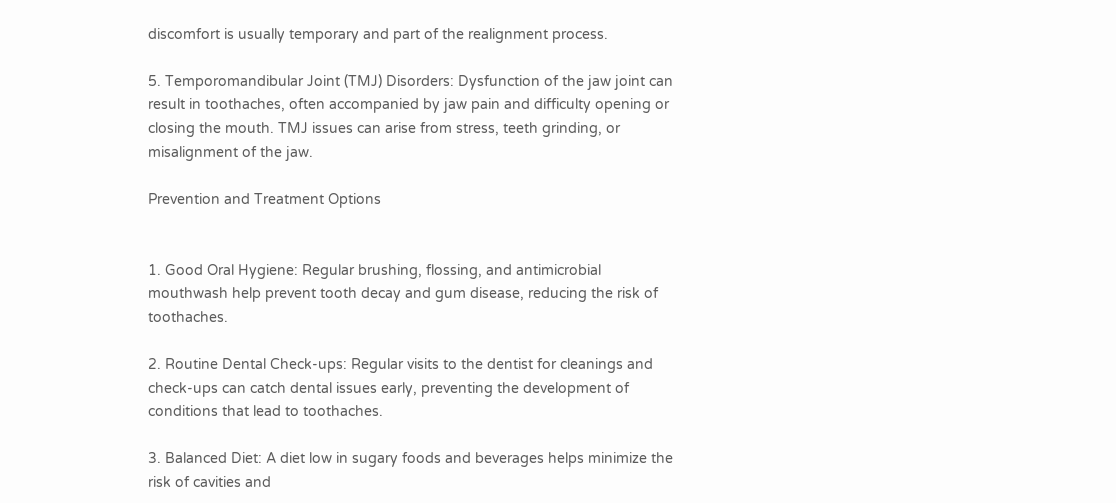discomfort is usually temporary and part of the realignment process.

5. Temporomandibular Joint (TMJ) Disorders: Dysfunction of the jaw joint can result in toothaches, often accompanied by jaw pain and difficulty opening or closing the mouth. TMJ issues can arise from stress, teeth grinding, or misalignment of the jaw.

Prevention and Treatment Options


1. Good Oral Hygiene: Regular brushing, flossing, and antimicrobial mouthwash help prevent tooth decay and gum disease, reducing the risk of toothaches.

2. Routine Dental Check-ups: Regular visits to the dentist for cleanings and check-ups can catch dental issues early, preventing the development of conditions that lead to toothaches.

3. Balanced Diet: A diet low in sugary foods and beverages helps minimize the risk of cavities and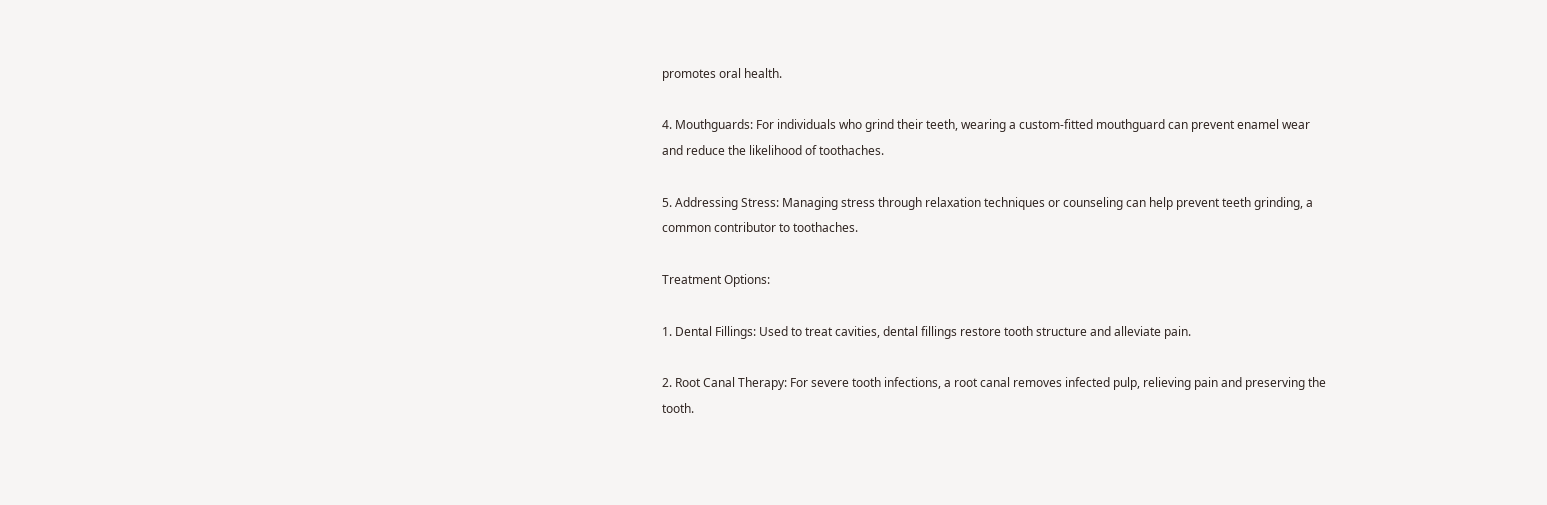promotes oral health.

4. Mouthguards: For individuals who grind their teeth, wearing a custom-fitted mouthguard can prevent enamel wear and reduce the likelihood of toothaches.

5. Addressing Stress: Managing stress through relaxation techniques or counseling can help prevent teeth grinding, a common contributor to toothaches.

Treatment Options:

1. Dental Fillings: Used to treat cavities, dental fillings restore tooth structure and alleviate pain.

2. Root Canal Therapy: For severe tooth infections, a root canal removes infected pulp, relieving pain and preserving the tooth.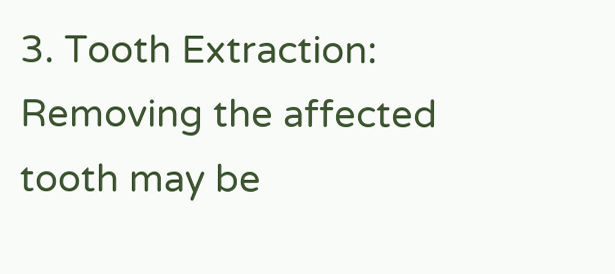3. Tooth Extraction: Removing the affected tooth may be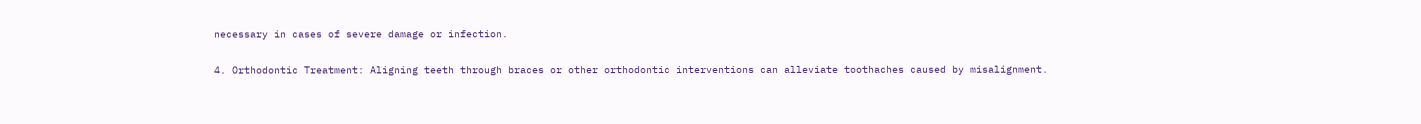necessary in cases of severe damage or infection.

4. Orthodontic Treatment: Aligning teeth through braces or other orthodontic interventions can alleviate toothaches caused by misalignment.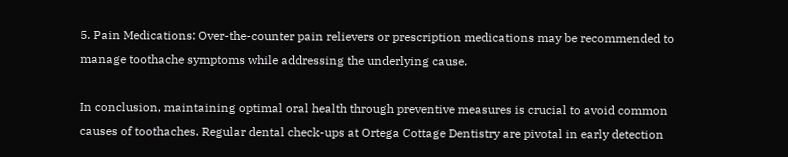5. Pain Medications: Over-the-counter pain relievers or prescription medications may be recommended to manage toothache symptoms while addressing the underlying cause.

In conclusion, maintaining optimal oral health through preventive measures is crucial to avoid common causes of toothaches. Regular dental check-ups at Ortega Cottage Dentistry are pivotal in early detection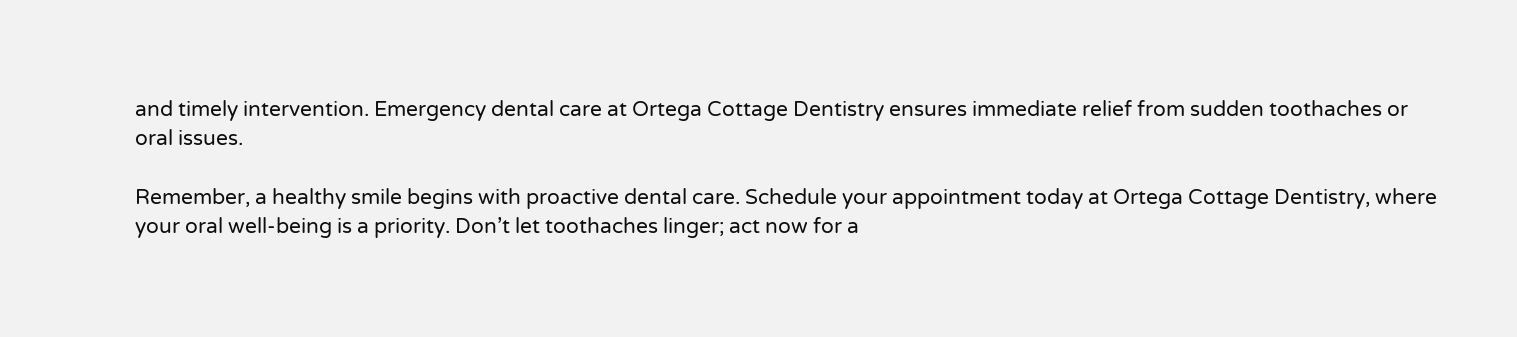and timely intervention. Emergency dental care at Ortega Cottage Dentistry ensures immediate relief from sudden toothaches or oral issues.

Remember, a healthy smile begins with proactive dental care. Schedule your appointment today at Ortega Cottage Dentistry, where your oral well-being is a priority. Don’t let toothaches linger; act now for a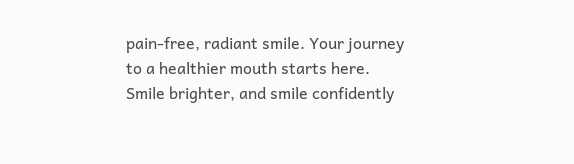pain-free, radiant smile. Your journey to a healthier mouth starts here. Smile brighter, and smile confidently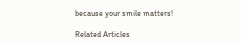because your smile matters!

Related Articles